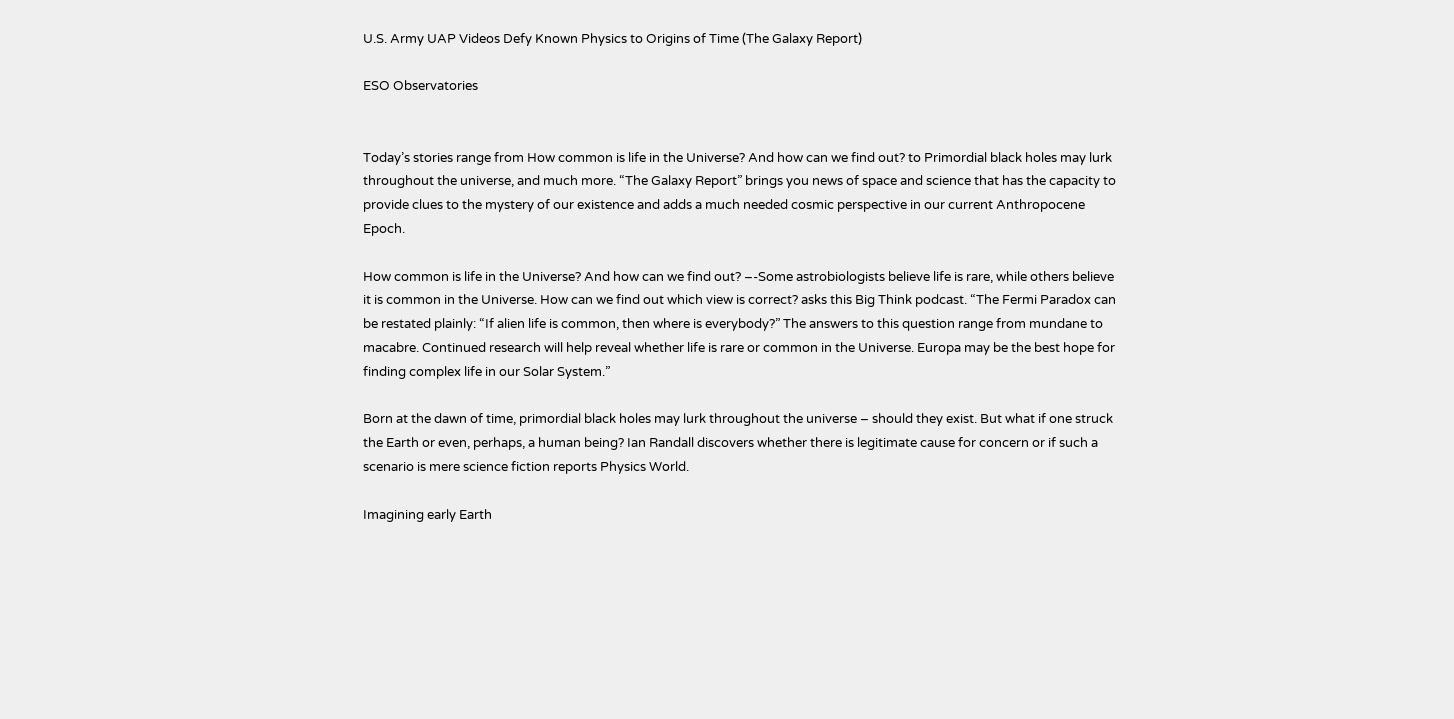U.S. Army UAP Videos Defy Known Physics to Origins of Time (The Galaxy Report)

ESO Observatories


Today’s stories range from How common is life in the Universe? And how can we find out? to Primordial black holes may lurk throughout the universe, and much more. “The Galaxy Report” brings you news of space and science that has the capacity to provide clues to the mystery of our existence and adds a much needed cosmic perspective in our current Anthropocene Epoch.

How common is life in the Universe? And how can we find out? –-Some astrobiologists believe life is rare, while others believe it is common in the Universe. How can we find out which view is correct? asks this Big Think podcast. “The Fermi Paradox can be restated plainly: “If alien life is common, then where is everybody?” The answers to this question range from mundane to macabre. Continued research will help reveal whether life is rare or common in the Universe. Europa may be the best hope for finding complex life in our Solar System.”

Born at the dawn of time, primordial black holes may lurk throughout the universe – should they exist. But what if one struck the Earth or even, perhaps, a human being? Ian Randall discovers whether there is legitimate cause for concern or if such a scenario is mere science fiction reports Physics World.

Imagining early Earth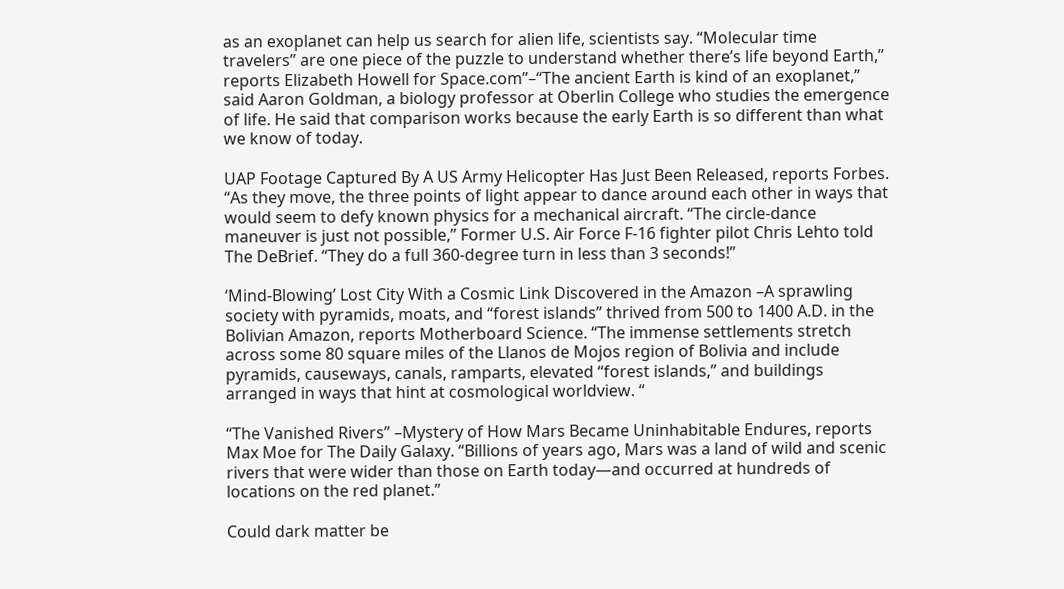as an exoplanet can help us search for alien life, scientists say. “Molecular time travelers” are one piece of the puzzle to understand whether there’s life beyond Earth,” reports Elizabeth Howell for Space.com”–“The ancient Earth is kind of an exoplanet,” said Aaron Goldman, a biology professor at Oberlin College who studies the emergence of life. He said that comparison works because the early Earth is so different than what we know of today.

UAP Footage Captured By A US Army Helicopter Has Just Been Released, reports Forbes. “As they move, the three points of light appear to dance around each other in ways that would seem to defy known physics for a mechanical aircraft. “The circle-dance maneuver is just not possible,” Former U.S. Air Force F-16 fighter pilot Chris Lehto told The DeBrief. “They do a full 360-degree turn in less than 3 seconds!”

‘Mind-Blowing’ Lost City With a Cosmic Link Discovered in the Amazon –A sprawling society with pyramids, moats, and “forest islands” thrived from 500 to 1400 A.D. in the Bolivian Amazon, reports Motherboard Science. “The immense settlements stretch across some 80 square miles of the Llanos de Mojos region of Bolivia and include pyramids, causeways, canals, ramparts, elevated “forest islands,” and buildings arranged in ways that hint at cosmological worldview. “

“The Vanished Rivers” –Mystery of How Mars Became Uninhabitable Endures, reports Max Moe for The Daily Galaxy. “Billions of years ago, Mars was a land of wild and scenic rivers that were wider than those on Earth today—and occurred at hundreds of locations on the red planet.”

Could dark matter be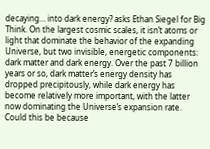decaying… into dark energy? asks Ethan Siegel for Big Think. On the largest cosmic scales, it isn’t atoms or light that dominate the behavior of the expanding Universe, but two invisible, energetic components: dark matter and dark energy. Over the past 7 billion years or so, dark matter’s energy density has dropped precipitously, while dark energy has become relatively more important, with the latter now dominating the Universe’s expansion rate. Could this be because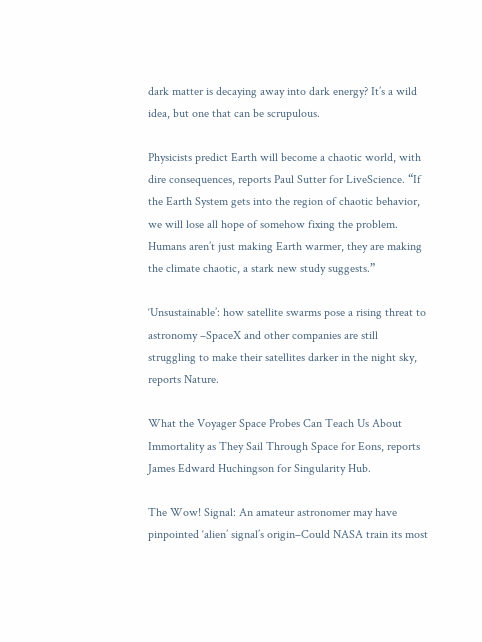dark matter is decaying away into dark energy? It’s a wild idea, but one that can be scrupulous.

Physicists predict Earth will become a chaotic world, with dire consequences, reports Paul Sutter for LiveScience. “If the Earth System gets into the region of chaotic behavior, we will lose all hope of somehow fixing the problem. Humans aren’t just making Earth warmer, they are making the climate chaotic, a stark new study suggests.”

‘Unsustainable’: how satellite swarms pose a rising threat to astronomy –SpaceX and other companies are still struggling to make their satellites darker in the night sky, reports Nature.

What the Voyager Space Probes Can Teach Us About Immortality as They Sail Through Space for Eons, reports James Edward Huchingson for Singularity Hub.

The Wow! Signal: An amateur astronomer may have pinpointed ‘alien’ signal’s origin–Could NASA train its most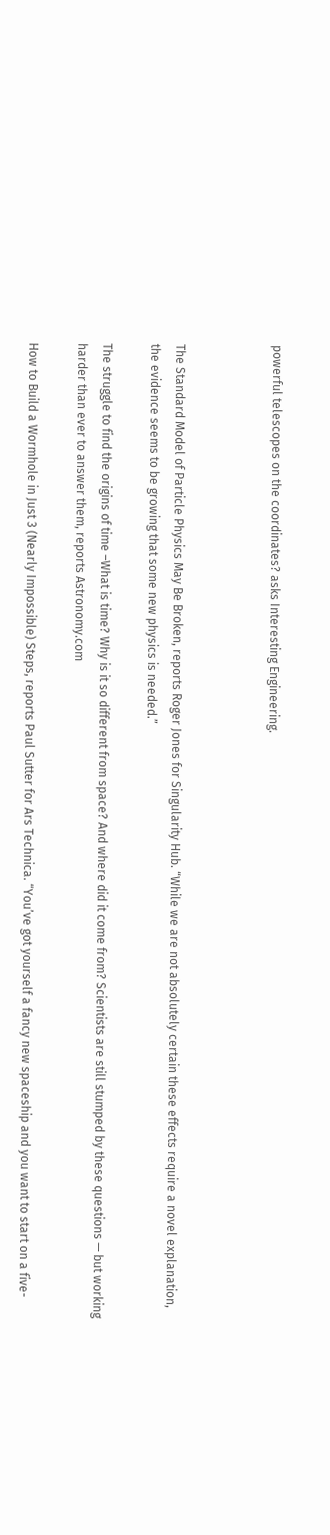powerful telescopes on the coordinates? asks Interesting Engineering.



The Standard Model of Particle Physics May Be Broken, reports Roger Jones for Singularity Hub. “While we are not absolutely certain these effects require a novel explanation, the evidence seems to be growing that some new physics is needed.”

The struggle to find the origins of time –What is time? Why is it so different from space? And where did it come from? Scientists are still stumped by these questions — but working harder than ever to answer them, reports Astronomy.com

How to Build a Wormhole in Just 3 (Nearly Impossible) Steps, reports Paul Sutter for Ars Technica. “You’ve got yourself a fancy new spaceship and you want to start on a five-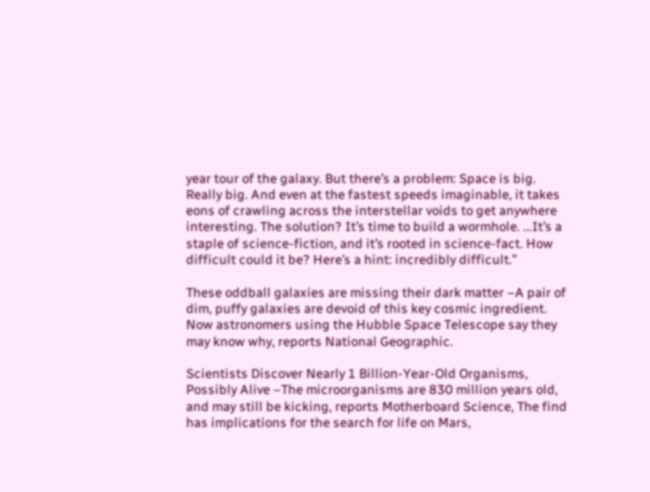year tour of the galaxy. But there’s a problem: Space is big. Really big. And even at the fastest speeds imaginable, it takes eons of crawling across the interstellar voids to get anywhere interesting. The solution? It’s time to build a wormhole. …It’s a staple of science-fiction, and it’s rooted in science-fact. How difficult could it be? Here’s a hint: incredibly difficult.”

These oddball galaxies are missing their dark matter –A pair of dim, puffy galaxies are devoid of this key cosmic ingredient. Now astronomers using the Hubble Space Telescope say they may know why, reports National Geographic.

Scientists Discover Nearly 1 Billion-Year-Old Organisms, Possibly Alive –The microorganisms are 830 million years old, and may still be kicking, reports Motherboard Science, The find has implications for the search for life on Mars,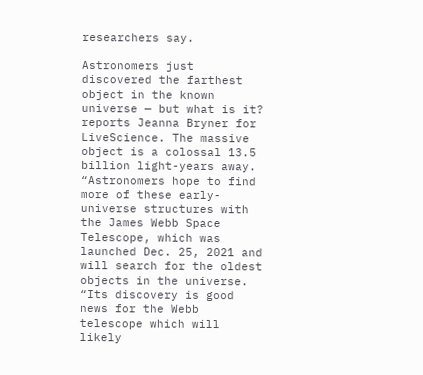researchers say.

Astronomers just discovered the farthest object in the known universe — but what is it? reports Jeanna Bryner for LiveScience. The massive object is a colossal 13.5 billion light-years away. “Astronomers hope to find more of these early-universe structures with the James Webb Space Telescope, which was launched Dec. 25, 2021 and will search for the oldest objects in the universe. “Its discovery is good news for the Webb telescope which will likely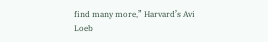find many more,” Harvard’s Avi Loeb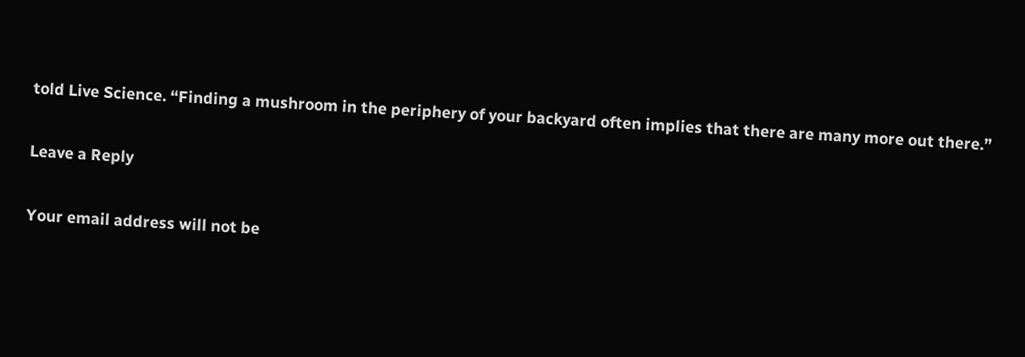told Live Science. “Finding a mushroom in the periphery of your backyard often implies that there are many more out there.”

Leave a Reply

Your email address will not be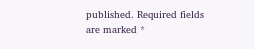published. Required fields are marked *